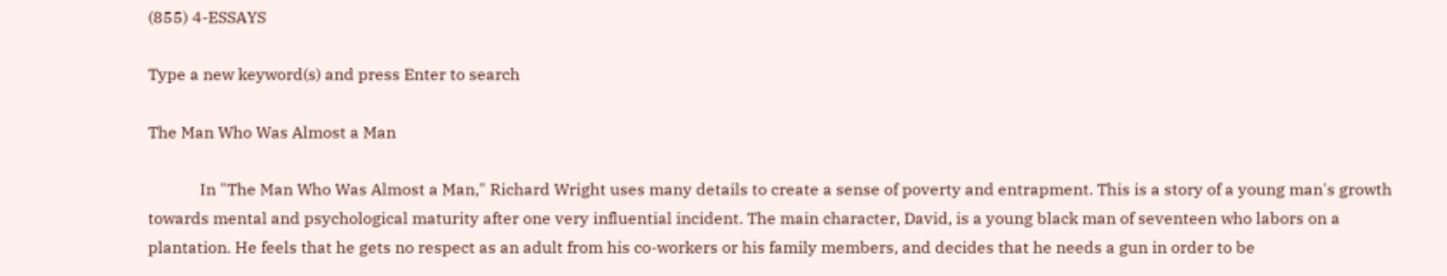(855) 4-ESSAYS

Type a new keyword(s) and press Enter to search

The Man Who Was Almost a Man

             In "The Man Who Was Almost a Man," Richard Wright uses many details to create a sense of poverty and entrapment. This is a story of a young man's growth towards mental and psychological maturity after one very influential incident. The main character, David, is a young black man of seventeen who labors on a plantation. He feels that he gets no respect as an adult from his co-workers or his family members, and decides that he needs a gun in order to be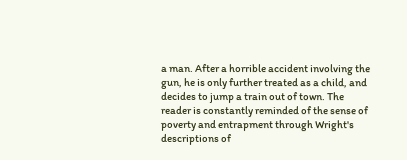a man. After a horrible accident involving the gun, he is only further treated as a child, and decides to jump a train out of town. The reader is constantly reminded of the sense of poverty and entrapment through Wright's descriptions of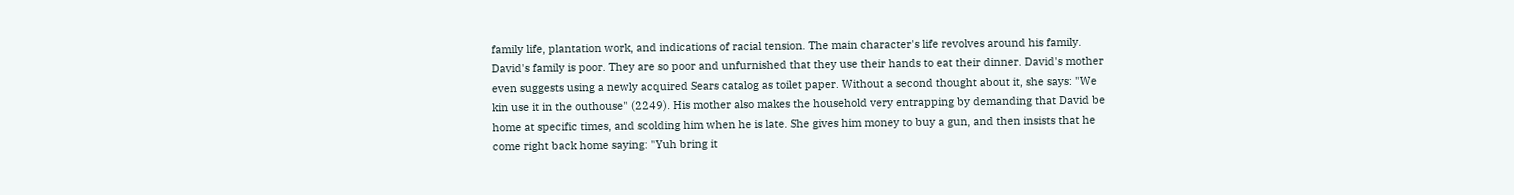family life, plantation work, and indications of racial tension. The main character's life revolves around his family. David's family is poor. They are so poor and unfurnished that they use their hands to eat their dinner. David's mother even suggests using a newly acquired Sears catalog as toilet paper. Without a second thought about it, she says: "We kin use it in the outhouse" (2249). His mother also makes the household very entrapping by demanding that David be home at specific times, and scolding him when he is late. She gives him money to buy a gun, and then insists that he come right back home saying: "Yuh bring it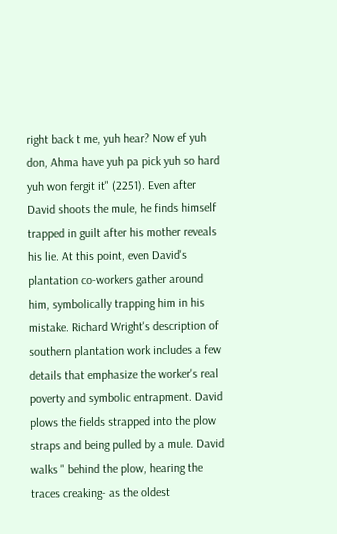right back t me, yuh hear? Now ef yuh don, Ahma have yuh pa pick yuh so hard yuh won fergit it" (2251). Even after David shoots the mule, he finds himself trapped in guilt after his mother reveals his lie. At this point, even David's plantation co-workers gather around him, symbolically trapping him in his mistake. Richard Wright's description of southern plantation work includes a few details that emphasize the worker's real poverty and symbolic entrapment. David plows the fields strapped into the plow straps and being pulled by a mule. David walks " behind the plow, hearing the traces creaking- as the oldest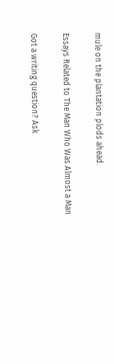mule on the plantation plods ahead.

Essays Related to The Man Who Was Almost a Man

Got a writing question? Ask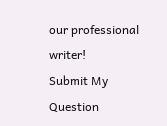our professional writer!
Submit My Question